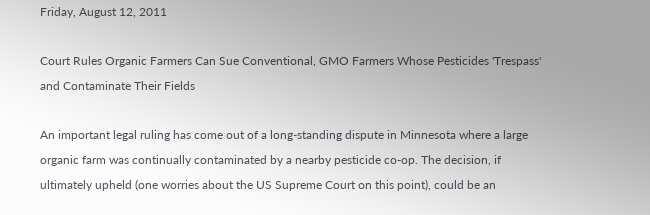Friday, August 12, 2011

Court Rules Organic Farmers Can Sue Conventional, GMO Farmers Whose Pesticides 'Trespass' and Contaminate Their Fields

An important legal ruling has come out of a long-standing dispute in Minnesota where a large organic farm was continually contaminated by a nearby pesticide co-op. The decision, if ultimately upheld (one worries about the US Supreme Court on this point), could be an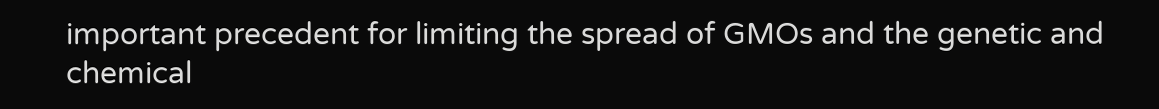important precedent for limiting the spread of GMOs and the genetic and chemical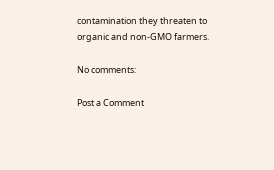contamination they threaten to organic and non-GMO farmers.

No comments:

Post a Comment